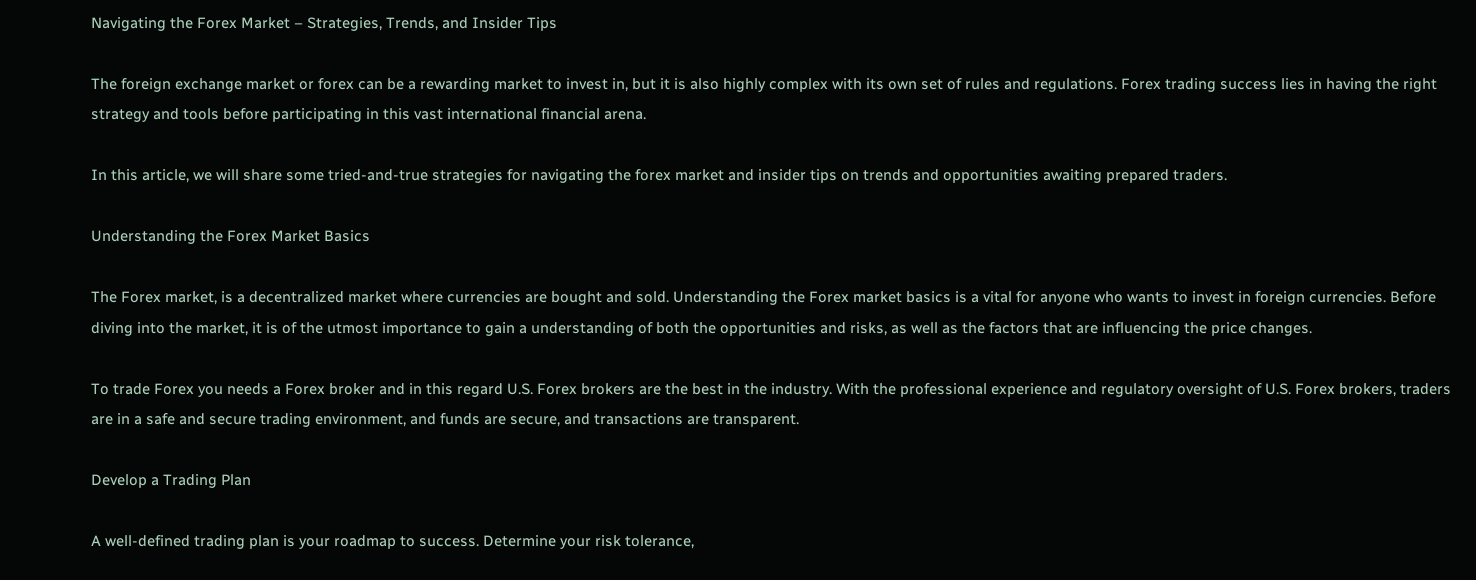Navigating the Forex Market – Strategies, Trends, and Insider Tips

The foreign exchange market or forex can be a rewarding market to invest in, but it is also highly complex with its own set of rules and regulations. Forex trading success lies in having the right strategy and tools before participating in this vast international financial arena.

In this article, we will share some tried-and-true strategies for navigating the forex market and insider tips on trends and opportunities awaiting prepared traders.

Understanding the Forex Market Basics

The Forex market, is a decentralized market where currencies are bought and sold. Understanding the Forex market basics is a vital for anyone who wants to invest in foreign currencies. Before diving into the market, it is of the utmost importance to gain a understanding of both the opportunities and risks, as well as the factors that are influencing the price changes.

To trade Forex you needs a Forex broker and in this regard U.S. Forex brokers are the best in the industry. With the professional experience and regulatory oversight of U.S. Forex brokers, traders are in a safe and secure trading environment, and funds are secure, and transactions are transparent.

Develop a Trading Plan

A well-defined trading plan is your roadmap to success. Determine your risk tolerance,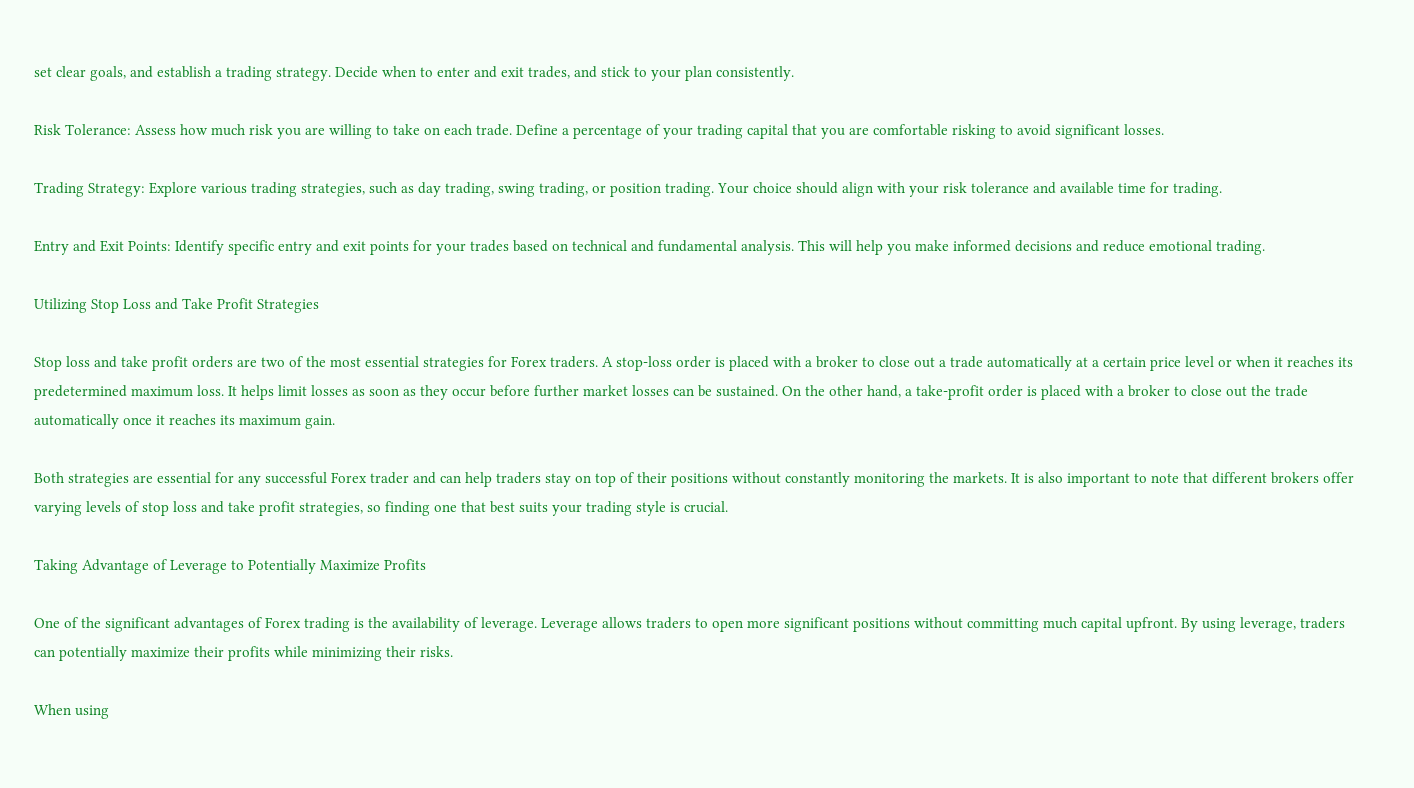set clear goals, and establish a trading strategy. Decide when to enter and exit trades, and stick to your plan consistently.

Risk Tolerance: Assess how much risk you are willing to take on each trade. Define a percentage of your trading capital that you are comfortable risking to avoid significant losses.

Trading Strategy: Explore various trading strategies, such as day trading, swing trading, or position trading. Your choice should align with your risk tolerance and available time for trading.

Entry and Exit Points: Identify specific entry and exit points for your trades based on technical and fundamental analysis. This will help you make informed decisions and reduce emotional trading.

Utilizing Stop Loss and Take Profit Strategies

Stop loss and take profit orders are two of the most essential strategies for Forex traders. A stop-loss order is placed with a broker to close out a trade automatically at a certain price level or when it reaches its predetermined maximum loss. It helps limit losses as soon as they occur before further market losses can be sustained. On the other hand, a take-profit order is placed with a broker to close out the trade automatically once it reaches its maximum gain.

Both strategies are essential for any successful Forex trader and can help traders stay on top of their positions without constantly monitoring the markets. It is also important to note that different brokers offer varying levels of stop loss and take profit strategies, so finding one that best suits your trading style is crucial.

Taking Advantage of Leverage to Potentially Maximize Profits

One of the significant advantages of Forex trading is the availability of leverage. Leverage allows traders to open more significant positions without committing much capital upfront. By using leverage, traders can potentially maximize their profits while minimizing their risks.

When using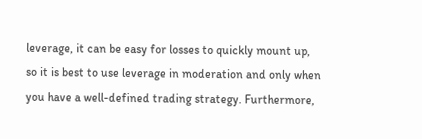leverage, it can be easy for losses to quickly mount up, so it is best to use leverage in moderation and only when you have a well-defined trading strategy. Furthermore,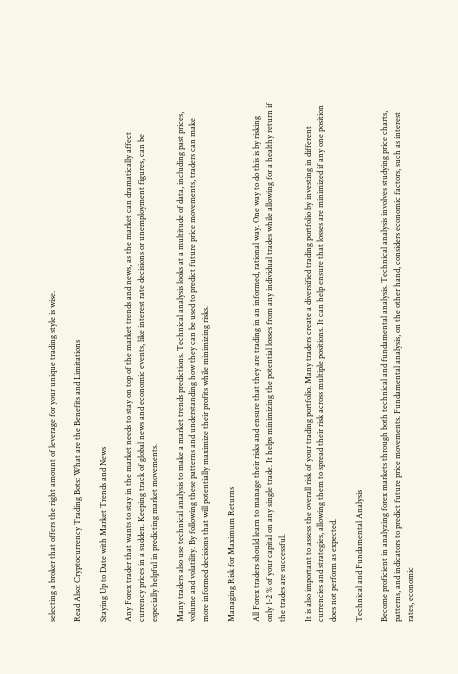selecting a broker that offers the right amount of leverage for your unique trading style is wise.

Read Also: Cryptocurrency Trading Bots: What are the Benefits and Limitations

Staying Up to Date with Market Trends and News

Any Forex trader that wants to stay in the market needs to stay on top of the market trends and news, as the market can dramatically affect currency prices in a sudden. Keeping track of global news and economic events, like interest rate decisions or unemployment figures, can be especially helpful in predicting market movements.

Many traders also use technical analysis to make a market trends predictions. Technical analysis looks at a multitude of data, including past prices, volume and volatility. By following these patterns and understanding how they can be used to predict future price movements, traders can make more informed decisions that will potentially maximize their profits while minimizing risks.

Managing Risk for Maximum Returns

All Forex traders should learn to manage their risks and ensure that they are trading in an informed, rational way. One way to do this is by risking only 1-2 % of your capital on any single trade. It helps minimizing the potential losses from any individual trades while allowing for a healthy return if the trades are successful.

It is also important to assess the overall risk of your trading portfolio. Many traders create a diversified trading portfolio by investing in different currencies and strategies, allowing them to spread their risk across multiple positions. It can help ensure that losses are minimized if any one position does not perform as expected.

Technical and Fundamental Analysis

Become proficient in analyzing forex markets through both technical and fundamental analysis. Technical analysis involves studying price charts, patterns, and indicators to predict future price movements. Fundamental analysis, on the other hand, considers economic factors, such as interest rates, economic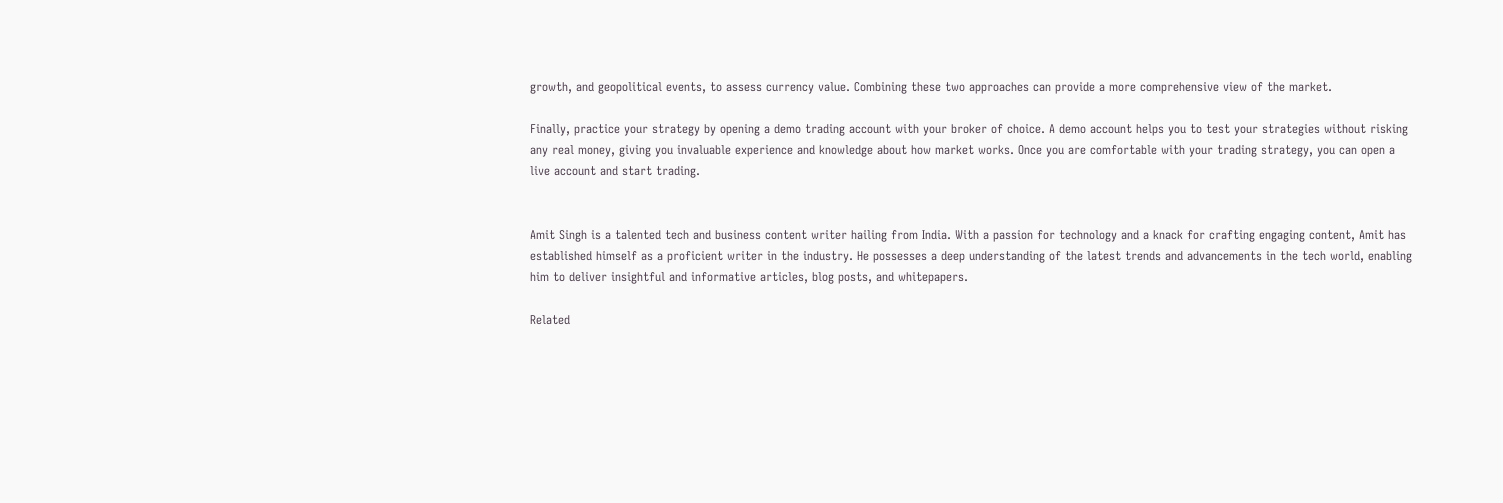growth, and geopolitical events, to assess currency value. Combining these two approaches can provide a more comprehensive view of the market.

Finally, practice your strategy by opening a demo trading account with your broker of choice. A demo account helps you to test your strategies without risking any real money, giving you invaluable experience and knowledge about how market works. Once you are comfortable with your trading strategy, you can open a live account and start trading.


Amit Singh is a talented tech and business content writer hailing from India. With a passion for technology and a knack for crafting engaging content, Amit has established himself as a proficient writer in the industry. He possesses a deep understanding of the latest trends and advancements in the tech world, enabling him to deliver insightful and informative articles, blog posts, and whitepapers.

Related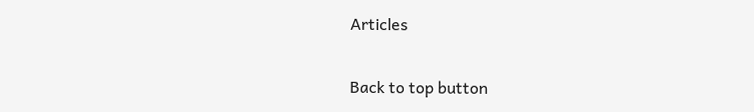Articles

Back to top button